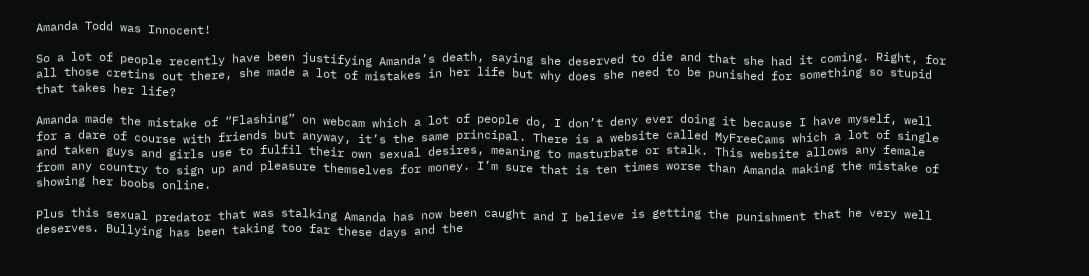Amanda Todd was Innocent!

So a lot of people recently have been justifying Amanda’s death, saying she deserved to die and that she had it coming. Right, for all those cretins out there, she made a lot of mistakes in her life but why does she need to be punished for something so stupid that takes her life?

Amanda made the mistake of “Flashing” on webcam which a lot of people do, I don’t deny ever doing it because I have myself, well for a dare of course with friends but anyway, it’s the same principal. There is a website called MyFreeCams which a lot of single and taken guys and girls use to fulfil their own sexual desires, meaning to masturbate or stalk. This website allows any female from any country to sign up and pleasure themselves for money. I’m sure that is ten times worse than Amanda making the mistake of showing her boobs online.

Plus this sexual predator that was stalking Amanda has now been caught and I believe is getting the punishment that he very well deserves. Bullying has been taking too far these days and the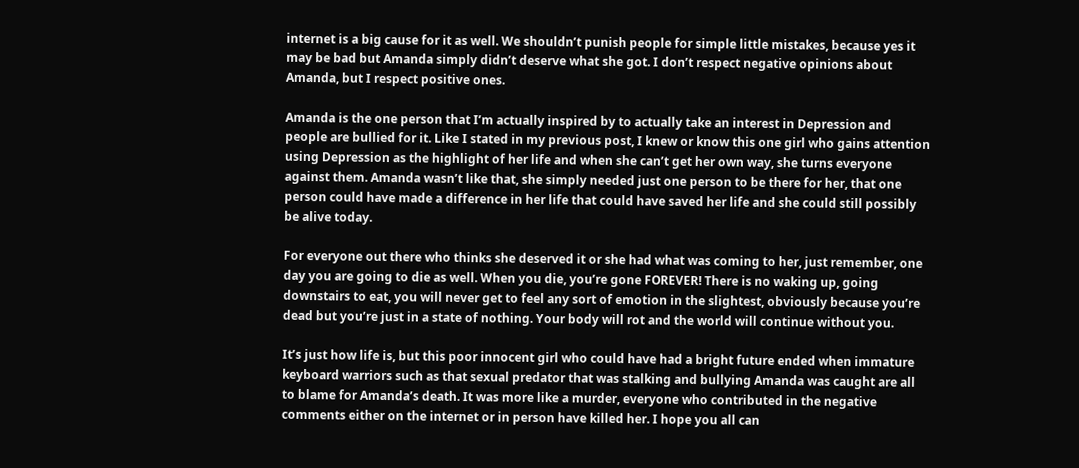internet is a big cause for it as well. We shouldn’t punish people for simple little mistakes, because yes it may be bad but Amanda simply didn’t deserve what she got. I don’t respect negative opinions about Amanda, but I respect positive ones.

Amanda is the one person that I’m actually inspired by to actually take an interest in Depression and people are bullied for it. Like I stated in my previous post, I knew or know this one girl who gains attention using Depression as the highlight of her life and when she can’t get her own way, she turns everyone against them. Amanda wasn’t like that, she simply needed just one person to be there for her, that one person could have made a difference in her life that could have saved her life and she could still possibly be alive today.

For everyone out there who thinks she deserved it or she had what was coming to her, just remember, one day you are going to die as well. When you die, you’re gone FOREVER! There is no waking up, going downstairs to eat, you will never get to feel any sort of emotion in the slightest, obviously because you’re dead but you’re just in a state of nothing. Your body will rot and the world will continue without you.

It’s just how life is, but this poor innocent girl who could have had a bright future ended when immature keyboard warriors such as that sexual predator that was stalking and bullying Amanda was caught are all to blame for Amanda’s death. It was more like a murder, everyone who contributed in the negative comments either on the internet or in person have killed her. I hope you all can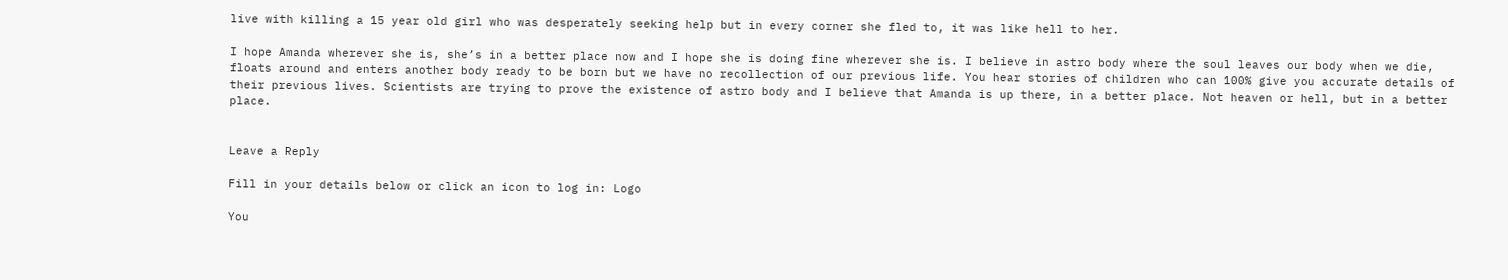live with killing a 15 year old girl who was desperately seeking help but in every corner she fled to, it was like hell to her.

I hope Amanda wherever she is, she’s in a better place now and I hope she is doing fine wherever she is. I believe in astro body where the soul leaves our body when we die, floats around and enters another body ready to be born but we have no recollection of our previous life. You hear stories of children who can 100% give you accurate details of their previous lives. Scientists are trying to prove the existence of astro body and I believe that Amanda is up there, in a better place. Not heaven or hell, but in a better place.


Leave a Reply

Fill in your details below or click an icon to log in: Logo

You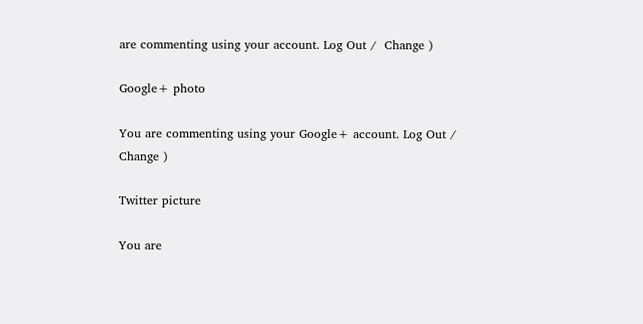are commenting using your account. Log Out /  Change )

Google+ photo

You are commenting using your Google+ account. Log Out /  Change )

Twitter picture

You are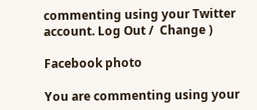commenting using your Twitter account. Log Out /  Change )

Facebook photo

You are commenting using your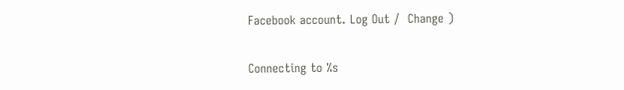Facebook account. Log Out /  Change )


Connecting to %s